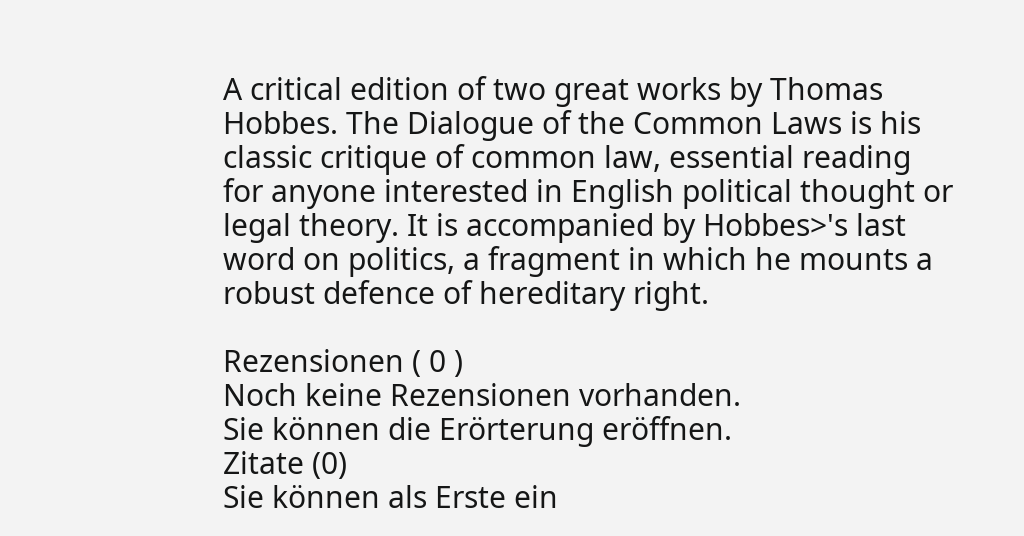A critical edition of two great works by Thomas Hobbes. The Dialogue of the Common Laws is his classic critique of common law, essential reading for anyone interested in English political thought or legal theory. It is accompanied by Hobbes>'s last word on politics, a fragment in which he mounts a robust defence of hereditary right.

Rezensionen ( 0 )
Noch keine Rezensionen vorhanden.
Sie können die Erörterung eröffnen.
Zitate (0)
Sie können als Erste ein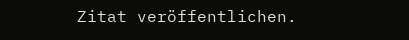Zitat veröffentlichen.